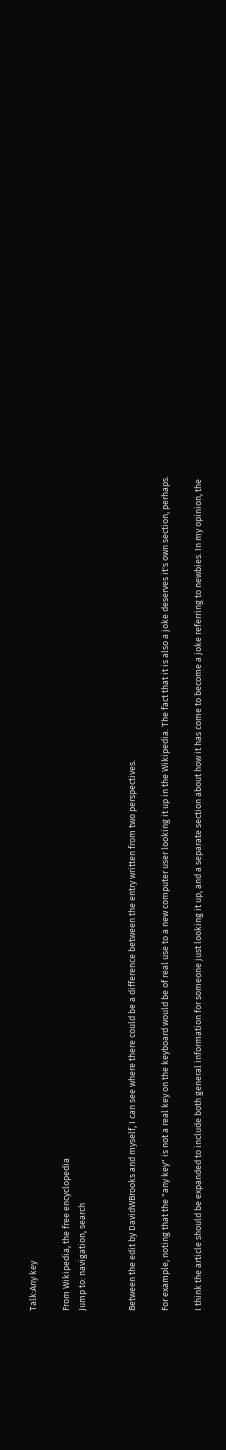Talk:Any key

From Wikipedia, the free encyclopedia
Jump to: navigation, search


Between the edit by DavidWBrooks and myself, I can see where there could be a difference between the entry written from two perspectives.

For example, noting that the "any key" is not a real key on the keyboard would be of real use to a new computer user looking it up in the Wikipedia. The fact that it is also a joke deserves it's own section, perhaps.

I think the article should be expanded to include both general information for someone just looking it up, and a separate section about how it has come to become a joke referring to newbies. In my opinion, the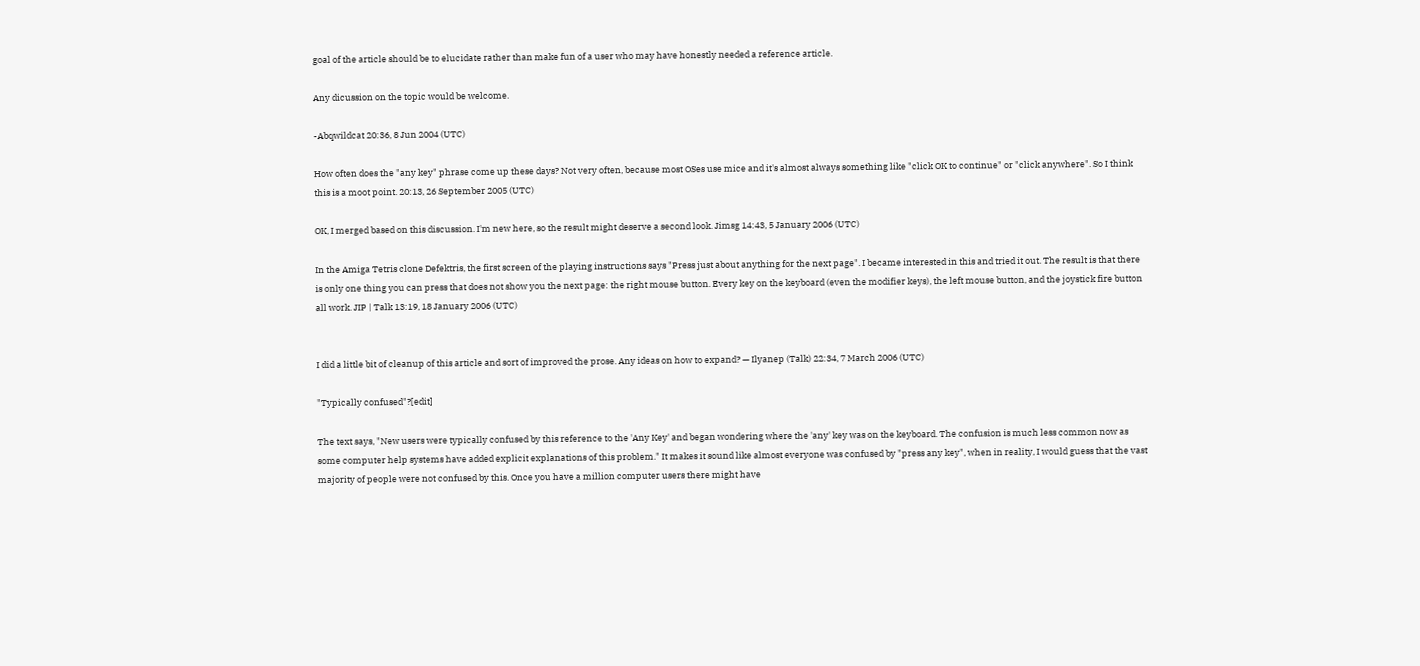goal of the article should be to elucidate rather than make fun of a user who may have honestly needed a reference article.

Any dicussion on the topic would be welcome.

-Abqwildcat 20:36, 8 Jun 2004 (UTC)

How often does the "any key" phrase come up these days? Not very often, because most OSes use mice and it's almost always something like "click OK to continue" or "click anywhere". So I think this is a moot point. 20:13, 26 September 2005 (UTC)

OK, I merged based on this discussion. I'm new here, so the result might deserve a second look. Jimsg 14:43, 5 January 2006 (UTC)

In the Amiga Tetris clone Defektris, the first screen of the playing instructions says "Press just about anything for the next page". I became interested in this and tried it out. The result is that there is only one thing you can press that does not show you the next page: the right mouse button. Every key on the keyboard (even the modifier keys), the left mouse button, and the joystick fire button all work. JIP | Talk 13:19, 18 January 2006 (UTC)


I did a little bit of cleanup of this article and sort of improved the prose. Any ideas on how to expand? — Ilyanep (Talk) 22:34, 7 March 2006 (UTC)

"Typically confused"?[edit]

The text says, "New users were typically confused by this reference to the 'Any Key' and began wondering where the 'any' key was on the keyboard. The confusion is much less common now as some computer help systems have added explicit explanations of this problem." It makes it sound like almost everyone was confused by "press any key", when in reality, I would guess that the vast majority of people were not confused by this. Once you have a million computer users there might have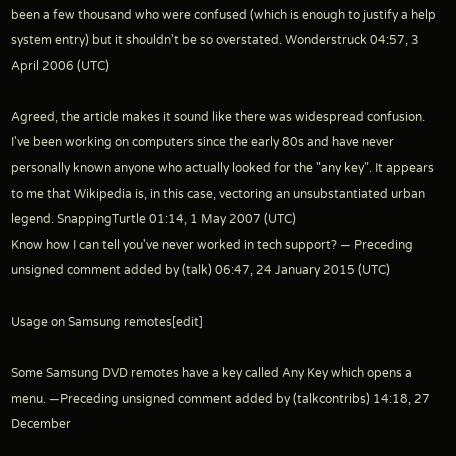been a few thousand who were confused (which is enough to justify a help system entry) but it shouldn't be so overstated. Wonderstruck 04:57, 3 April 2006 (UTC)

Agreed, the article makes it sound like there was widespread confusion. I've been working on computers since the early 80s and have never personally known anyone who actually looked for the "any key". It appears to me that Wikipedia is, in this case, vectoring an unsubstantiated urban legend. SnappingTurtle 01:14, 1 May 2007 (UTC)
Know how I can tell you've never worked in tech support? — Preceding unsigned comment added by (talk) 06:47, 24 January 2015 (UTC)

Usage on Samsung remotes[edit]

Some Samsung DVD remotes have a key called Any Key which opens a menu. —Preceding unsigned comment added by (talkcontribs) 14:18, 27 December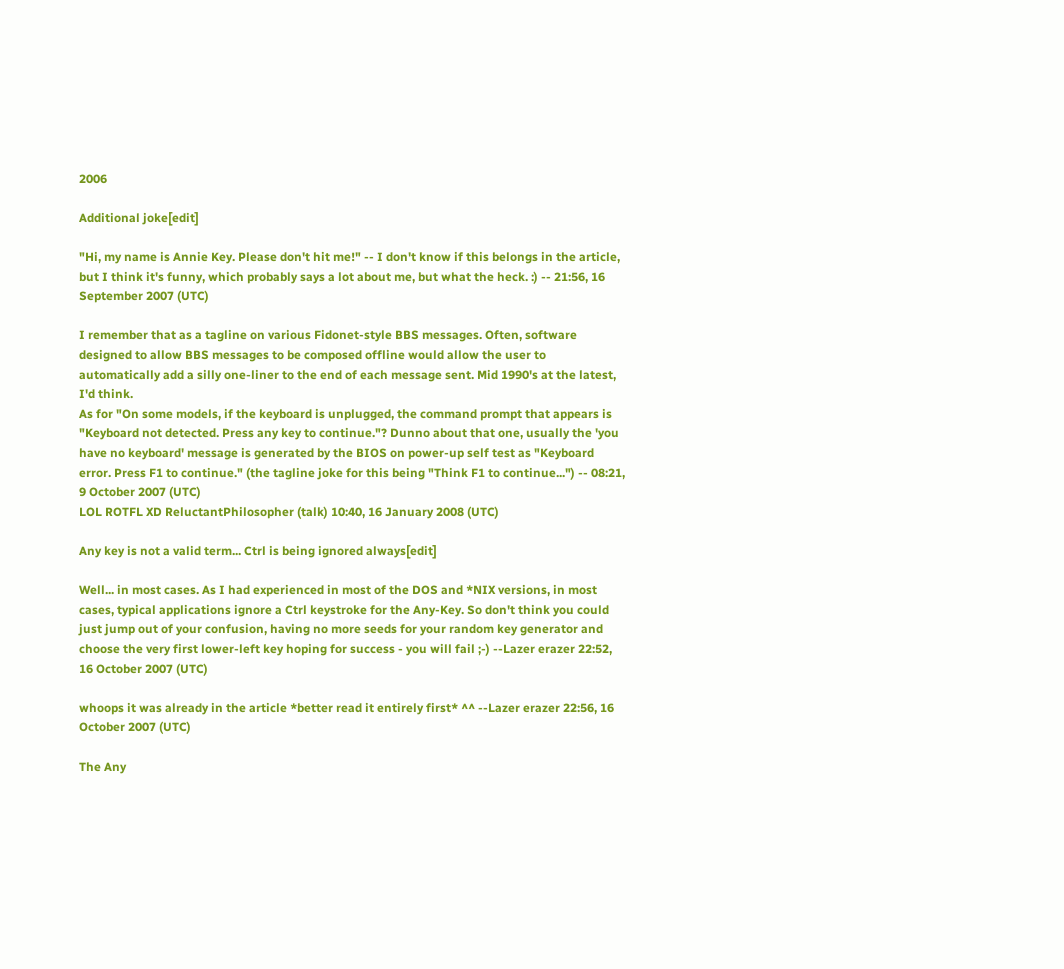2006

Additional joke[edit]

"Hi, my name is Annie Key. Please don't hit me!" -- I don't know if this belongs in the article, but I think it's funny, which probably says a lot about me, but what the heck. :) -- 21:56, 16 September 2007 (UTC)

I remember that as a tagline on various Fidonet-style BBS messages. Often, software designed to allow BBS messages to be composed offline would allow the user to automatically add a silly one-liner to the end of each message sent. Mid 1990's at the latest, I'd think.
As for "On some models, if the keyboard is unplugged, the command prompt that appears is "Keyboard not detected. Press any key to continue."? Dunno about that one, usually the 'you have no keyboard' message is generated by the BIOS on power-up self test as "Keyboard error. Press F1 to continue." (the tagline joke for this being "Think F1 to continue...") -- 08:21, 9 October 2007 (UTC)
LOL ROTFL XD ReluctantPhilosopher (talk) 10:40, 16 January 2008 (UTC)

Any key is not a valid term... Ctrl is being ignored always[edit]

Well... in most cases. As I had experienced in most of the DOS and *NIX versions, in most cases, typical applications ignore a Ctrl keystroke for the Any-Key. So don't think you could just jump out of your confusion, having no more seeds for your random key generator and choose the very first lower-left key hoping for success - you will fail ;-) --Lazer erazer 22:52, 16 October 2007 (UTC)

whoops it was already in the article *better read it entirely first* ^^ --Lazer erazer 22:56, 16 October 2007 (UTC)

The Any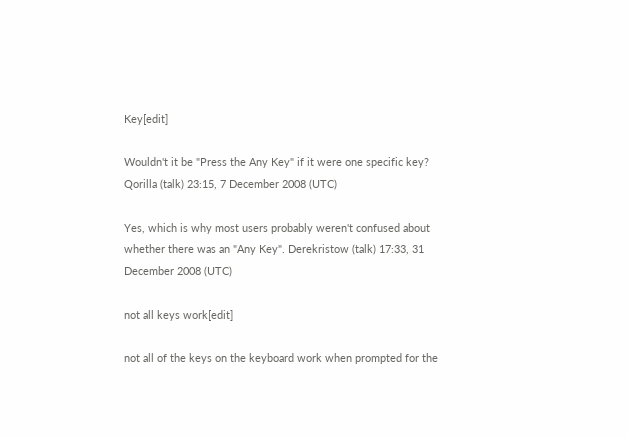Key[edit]

Wouldn't it be "Press the Any Key" if it were one specific key? Qorilla (talk) 23:15, 7 December 2008 (UTC)

Yes, which is why most users probably weren't confused about whether there was an "Any Key". Derekristow (talk) 17:33, 31 December 2008 (UTC)

not all keys work[edit]

not all of the keys on the keyboard work when prompted for the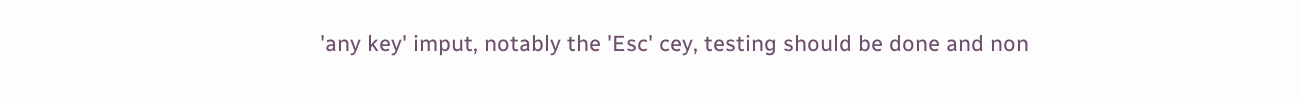'any key' imput, notably the 'Esc' cey, testing should be done and non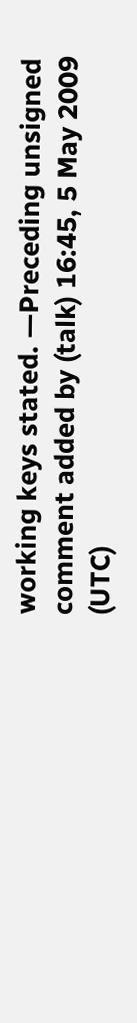working keys stated. —Preceding unsigned comment added by (talk) 16:45, 5 May 2009 (UTC)